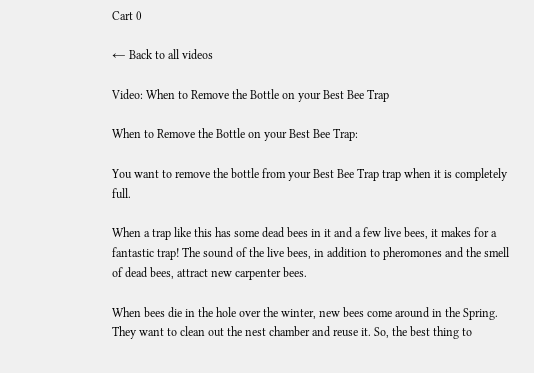Cart 0

← Back to all videos

Video: When to Remove the Bottle on your Best Bee Trap

When to Remove the Bottle on your Best Bee Trap:

You want to remove the bottle from your Best Bee Trap trap when it is completely full.

When a trap like this has some dead bees in it and a few live bees, it makes for a fantastic trap! The sound of the live bees, in addition to pheromones and the smell of dead bees, attract new carpenter bees.

When bees die in the hole over the winter, new bees come around in the Spring. They want to clean out the nest chamber and reuse it. So, the best thing to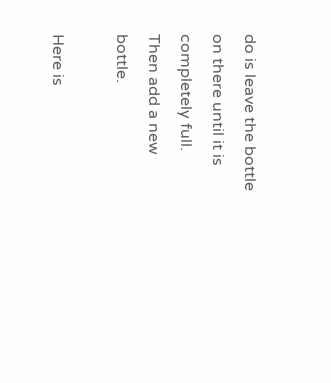do is leave the bottle on there until it is completely full. Then add a new bottle.

Here is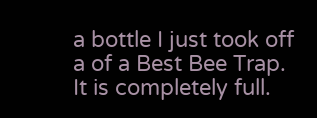a bottle I just took off a of a Best Bee Trap. It is completely full.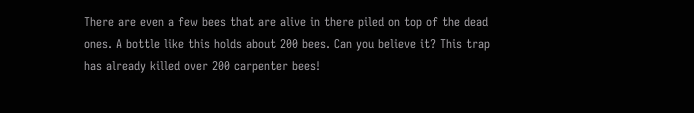There are even a few bees that are alive in there piled on top of the dead ones. A bottle like this holds about 200 bees. Can you believe it? This trap has already killed over 200 carpenter bees!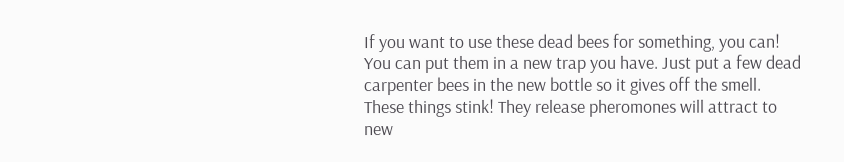If you want to use these dead bees for something, you can! You can put them in a new trap you have. Just put a few dead carpenter bees in the new bottle so it gives off the smell. These things stink! They release pheromones will attract to new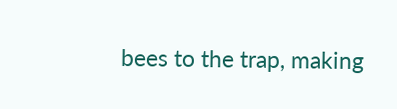bees to the trap, making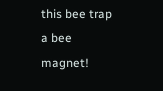this bee trap a bee magnet!